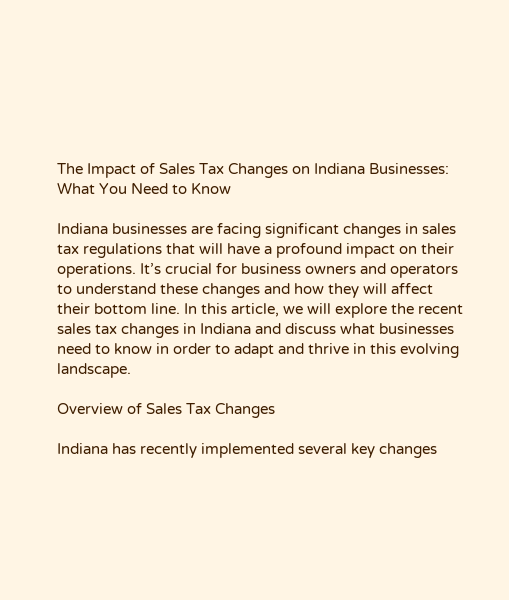The Impact of Sales Tax Changes on Indiana Businesses: What You Need to Know

Indiana businesses are facing significant changes in sales tax regulations that will have a profound impact on their operations. It’s crucial for business owners and operators to understand these changes and how they will affect their bottom line. In this article, we will explore the recent sales tax changes in Indiana and discuss what businesses need to know in order to adapt and thrive in this evolving landscape.

Overview of Sales Tax Changes

Indiana has recently implemented several key changes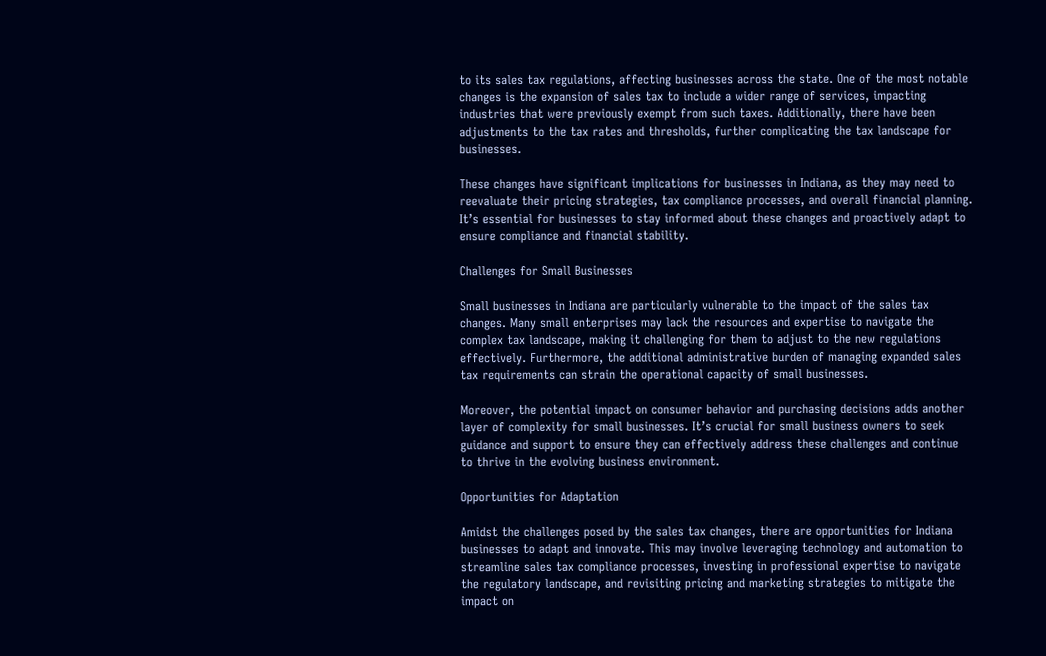to its sales tax regulations, affecting businesses across the state. One of the most notable changes is the expansion of sales tax to include a wider range of services, impacting industries that were previously exempt from such taxes. Additionally, there have been adjustments to the tax rates and thresholds, further complicating the tax landscape for businesses.

These changes have significant implications for businesses in Indiana, as they may need to reevaluate their pricing strategies, tax compliance processes, and overall financial planning. It’s essential for businesses to stay informed about these changes and proactively adapt to ensure compliance and financial stability.

Challenges for Small Businesses

Small businesses in Indiana are particularly vulnerable to the impact of the sales tax changes. Many small enterprises may lack the resources and expertise to navigate the complex tax landscape, making it challenging for them to adjust to the new regulations effectively. Furthermore, the additional administrative burden of managing expanded sales tax requirements can strain the operational capacity of small businesses.

Moreover, the potential impact on consumer behavior and purchasing decisions adds another layer of complexity for small businesses. It’s crucial for small business owners to seek guidance and support to ensure they can effectively address these challenges and continue to thrive in the evolving business environment.

Opportunities for Adaptation

Amidst the challenges posed by the sales tax changes, there are opportunities for Indiana businesses to adapt and innovate. This may involve leveraging technology and automation to streamline sales tax compliance processes, investing in professional expertise to navigate the regulatory landscape, and revisiting pricing and marketing strategies to mitigate the impact on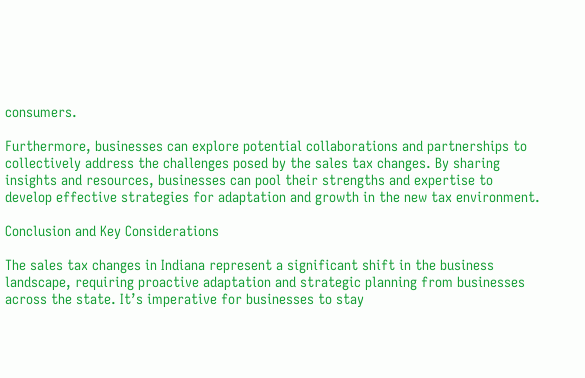consumers.

Furthermore, businesses can explore potential collaborations and partnerships to collectively address the challenges posed by the sales tax changes. By sharing insights and resources, businesses can pool their strengths and expertise to develop effective strategies for adaptation and growth in the new tax environment.

Conclusion and Key Considerations

The sales tax changes in Indiana represent a significant shift in the business landscape, requiring proactive adaptation and strategic planning from businesses across the state. It’s imperative for businesses to stay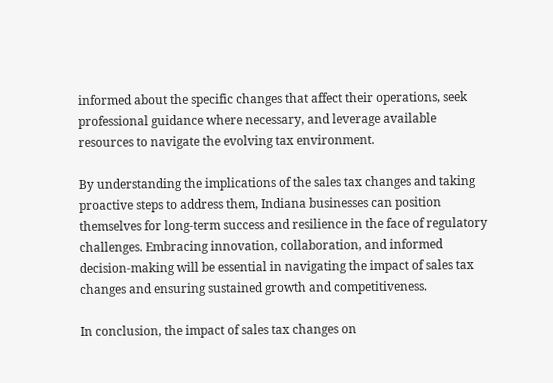informed about the specific changes that affect their operations, seek professional guidance where necessary, and leverage available resources to navigate the evolving tax environment.

By understanding the implications of the sales tax changes and taking proactive steps to address them, Indiana businesses can position themselves for long-term success and resilience in the face of regulatory challenges. Embracing innovation, collaboration, and informed decision-making will be essential in navigating the impact of sales tax changes and ensuring sustained growth and competitiveness.

In conclusion, the impact of sales tax changes on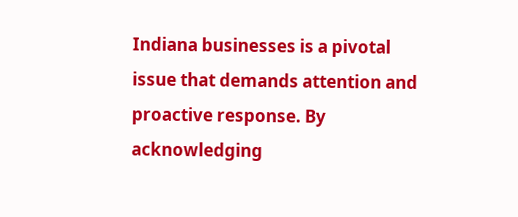Indiana businesses is a pivotal issue that demands attention and proactive response. By acknowledging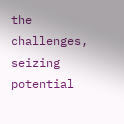the challenges, seizing potential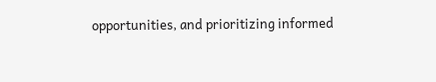opportunities, and prioritizing informed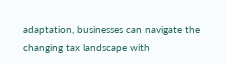adaptation, businesses can navigate the changing tax landscape with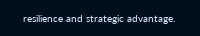resilience and strategic advantage.